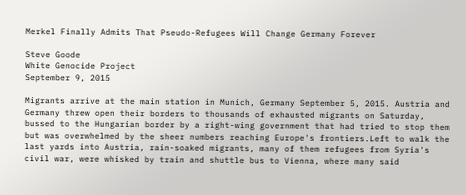Merkel Finally Admits That Pseudo-Refugees Will Change Germany Forever

Steve Goode
White Genocide Project
September 9, 2015

Migrants arrive at the main station in Munich, Germany September 5, 2015. Austria and Germany threw open their borders to thousands of exhausted migrants on Saturday, bussed to the Hungarian border by a right-wing government that had tried to stop them but was overwhelmed by the sheer numbers reaching Europe's frontiers.Left to walk the last yards into Austria, rain-soaked migrants, many of them refugees from Syria's civil war, were whisked by train and shuttle bus to Vienna, where many said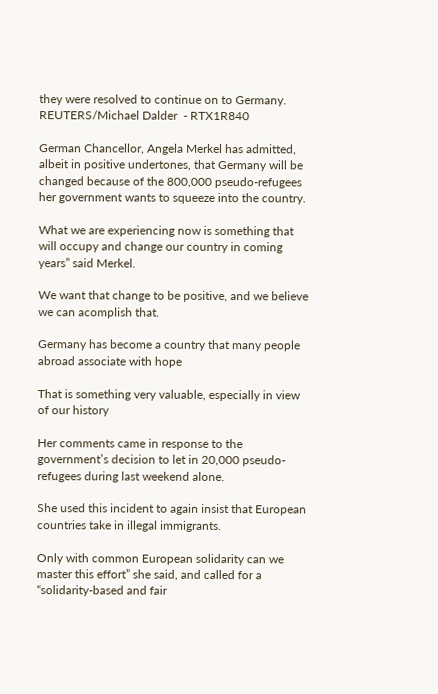they were resolved to continue on to Germany.             REUTERS/Michael Dalder  - RTX1R840

German Chancellor, Angela Merkel has admitted, albeit in positive undertones, that Germany will be changed because of the 800,000 pseudo-refugees her government wants to squeeze into the country.

What we are experiencing now is something that will occupy and change our country in coming years” said Merkel.

We want that change to be positive, and we believe we can acomplish that.

Germany has become a country that many people abroad associate with hope

That is something very valuable, especially in view of our history

Her comments came in response to the government’s decision to let in 20,000 pseudo-refugees during last weekend alone.

She used this incident to again insist that European countries take in illegal immigrants.

Only with common European solidarity can we master this effort” she said, and called for a “solidarity-based and fair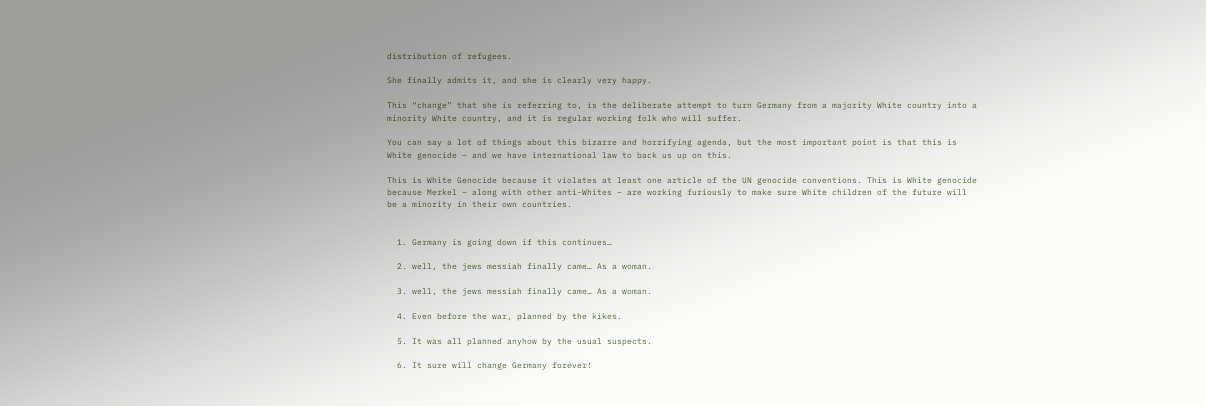distribution of refugees.

She finally admits it, and she is clearly very happy.

This “change” that she is referring to, is the deliberate attempt to turn Germany from a majority White country into a minority White country, and it is regular working folk who will suffer.

You can say a lot of things about this bizarre and horrifying agenda, but the most important point is that this is White genocide – and we have international law to back us up on this.

This is White Genocide because it violates at least one article of the UN genocide conventions. This is White genocide because Merkel – along with other anti-Whites – are working furiously to make sure White children of the future will be a minority in their own countries.


  1. Germany is going down if this continues…

  2. well, the jews messiah finally came… As a woman.

  3. well, the jews messiah finally came… As a woman.

  4. Even before the war, planned by the kikes.

  5. It was all planned anyhow by the usual suspects.

  6. It sure will change Germany forever!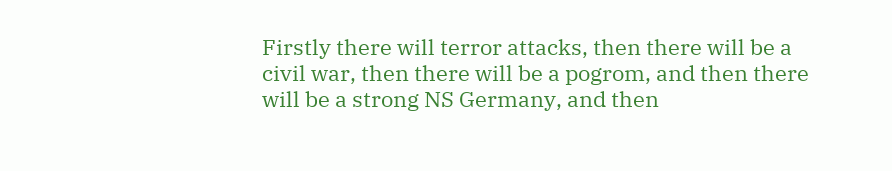Firstly there will terror attacks, then there will be a civil war, then there will be a pogrom, and then there will be a strong NS Germany, and then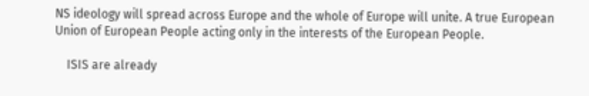NS ideology will spread across Europe and the whole of Europe will unite. A true European Union of European People acting only in the interests of the European People.

    ISIS are already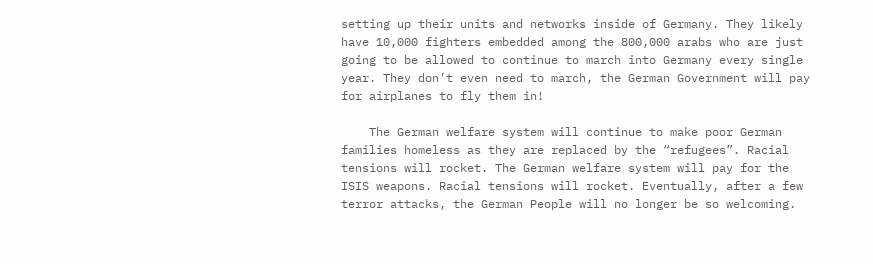setting up their units and networks inside of Germany. They likely have 10,000 fighters embedded among the 800,000 arabs who are just going to be allowed to continue to march into Germany every single year. They don’t even need to march, the German Government will pay for airplanes to fly them in!

    The German welfare system will continue to make poor German families homeless as they are replaced by the “refugees”. Racial tensions will rocket. The German welfare system will pay for the ISIS weapons. Racial tensions will rocket. Eventually, after a few terror attacks, the German People will no longer be so welcoming.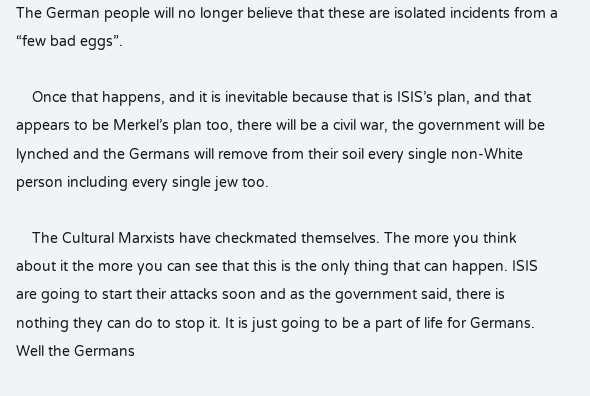The German people will no longer believe that these are isolated incidents from a “few bad eggs”.

    Once that happens, and it is inevitable because that is ISIS’s plan, and that appears to be Merkel’s plan too, there will be a civil war, the government will be lynched and the Germans will remove from their soil every single non-White person including every single jew too.

    The Cultural Marxists have checkmated themselves. The more you think about it the more you can see that this is the only thing that can happen. ISIS are going to start their attacks soon and as the government said, there is nothing they can do to stop it. It is just going to be a part of life for Germans. Well the Germans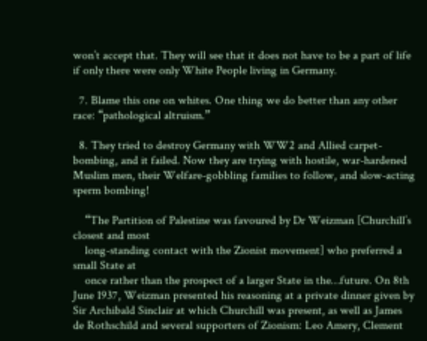won’t accept that. They will see that it does not have to be a part of life if only there were only White People living in Germany.

  7. Blame this one on whites. One thing we do better than any other race: “pathological altruism.”

  8. They tried to destroy Germany with WW2 and Allied carpet-bombing, and it failed. Now they are trying with hostile, war-hardened Muslim men, their Welfare-gobbling families to follow, and slow-acting sperm bombing!

    “The Partition of Palestine was favoured by Dr Weizman [Churchill’s closest and most
    long-standing contact with the Zionist movement] who preferred a small State at
    once rather than the prospect of a larger State in the…future. On 8th June 1937, Weizman presented his reasoning at a private dinner given by Sir Archibald Sinclair at which Churchill was present, as well as James de Rothschild and several supporters of Zionism: Leo Amery, Clement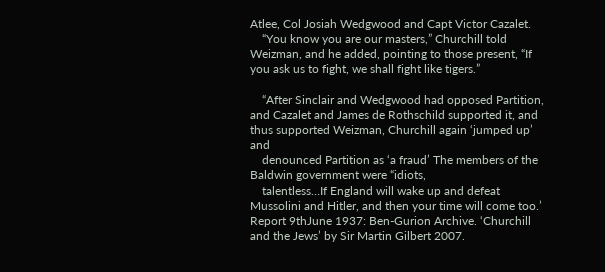Atlee, Col Josiah Wedgwood and Capt Victor Cazalet.
    “You know you are our masters,” Churchill told Weizman, and he added, pointing to those present, “If you ask us to fight, we shall fight like tigers.”

    “After Sinclair and Wedgwood had opposed Partition, and Cazalet and James de Rothschild supported it, and thus supported Weizman, Churchill again ‘jumped up’ and
    denounced Partition as ‘a fraud’ The members of the Baldwin government were “idiots,
    talentless…If England will wake up and defeat Mussolini and Hitler, and then your time will come too.’ Report 9thJune 1937: Ben-Gurion Archive. ‘Churchill and the Jews’ by Sir Martin Gilbert 2007.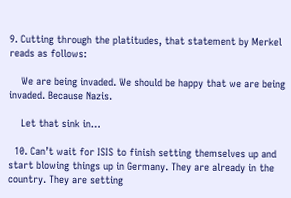9. Cutting through the platitudes, that statement by Merkel reads as follows:

    We are being invaded. We should be happy that we are being invaded. Because Nazis.

    Let that sink in…

  10. Can’t wait for ISIS to finish setting themselves up and start blowing things up in Germany. They are already in the country. They are setting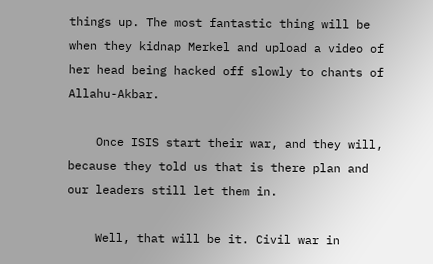things up. The most fantastic thing will be when they kidnap Merkel and upload a video of her head being hacked off slowly to chants of Allahu-Akbar.

    Once ISIS start their war, and they will, because they told us that is there plan and our leaders still let them in.

    Well, that will be it. Civil war in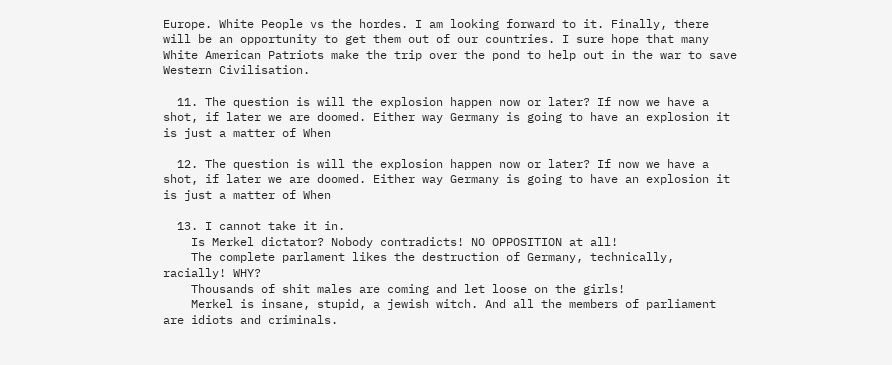Europe. White People vs the hordes. I am looking forward to it. Finally, there will be an opportunity to get them out of our countries. I sure hope that many White American Patriots make the trip over the pond to help out in the war to save Western Civilisation.

  11. The question is will the explosion happen now or later? If now we have a shot, if later we are doomed. Either way Germany is going to have an explosion it is just a matter of When

  12. The question is will the explosion happen now or later? If now we have a shot, if later we are doomed. Either way Germany is going to have an explosion it is just a matter of When

  13. I cannot take it in.
    Is Merkel dictator? Nobody contradicts! NO OPPOSITION at all!
    The complete parlament likes the destruction of Germany, technically, racially! WHY?
    Thousands of shit males are coming and let loose on the girls!
    Merkel is insane, stupid, a jewish witch. And all the members of parliament are idiots and criminals.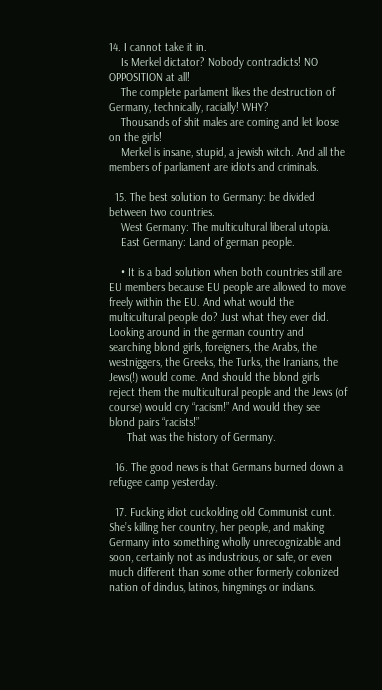14. I cannot take it in.
    Is Merkel dictator? Nobody contradicts! NO OPPOSITION at all!
    The complete parlament likes the destruction of Germany, technically, racially! WHY?
    Thousands of shit males are coming and let loose on the girls!
    Merkel is insane, stupid, a jewish witch. And all the members of parliament are idiots and criminals.

  15. The best solution to Germany: be divided between two countries.
    West Germany: The multicultural liberal utopia.
    East Germany: Land of german people.

    • It is a bad solution when both countries still are EU members because EU people are allowed to move freely within the EU. And what would the multicultural people do? Just what they ever did. Looking around in the german country and searching blond girls, foreigners, the Arabs, the westniggers, the Greeks, the Turks, the Iranians, the Jews(!) would come. And should the blond girls reject them the multicultural people and the Jews (of course) would cry “racism!” And would they see blond pairs “racists!”
      That was the history of Germany.

  16. The good news is that Germans burned down a refugee camp yesterday.

  17. Fucking idiot cuckolding old Communist cunt. She’s killing her country, her people, and making Germany into something wholly unrecognizable and soon, certainly not as industrious, or safe, or even much different than some other formerly colonized nation of dindus, latinos, hingmings or indians.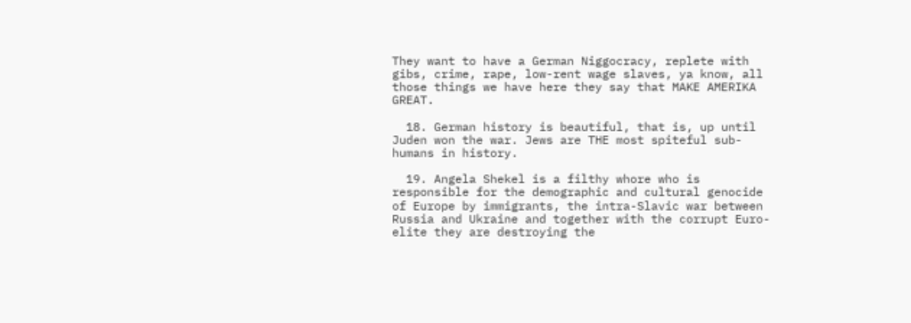They want to have a German Niggocracy, replete with gibs, crime, rape, low-rent wage slaves, ya know, all those things we have here they say that MAKE AMERIKA GREAT.

  18. German history is beautiful, that is, up until Juden won the war. Jews are THE most spiteful sub-humans in history.

  19. Angela Shekel is a filthy whore who is responsible for the demographic and cultural genocide of Europe by immigrants, the intra-Slavic war between Russia and Ukraine and together with the corrupt Euro-elite they are destroying the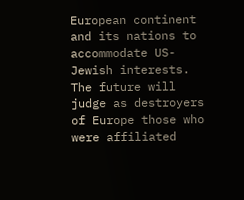European continent and its nations to accommodate US-Jewish interests. The future will judge as destroyers of Europe those who were affiliated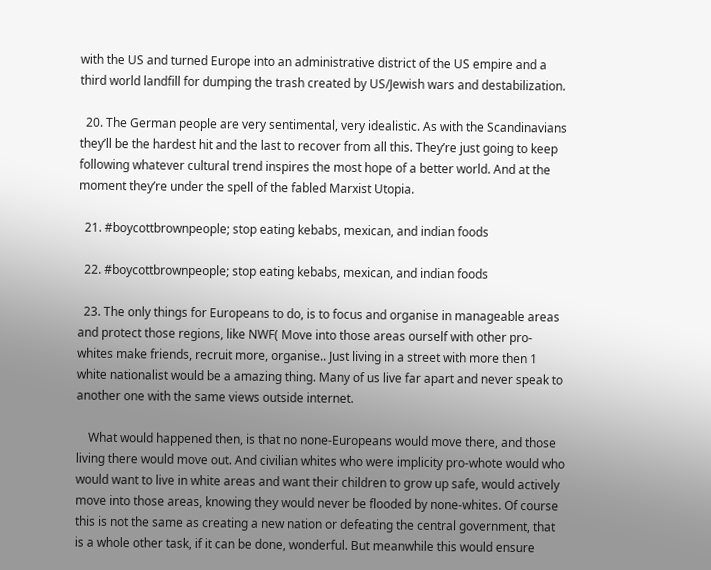with the US and turned Europe into an administrative district of the US empire and a third world landfill for dumping the trash created by US/Jewish wars and destabilization.

  20. The German people are very sentimental, very idealistic. As with the Scandinavians they’ll be the hardest hit and the last to recover from all this. They’re just going to keep following whatever cultural trend inspires the most hope of a better world. And at the moment they’re under the spell of the fabled Marxist Utopia.

  21. #boycottbrownpeople; stop eating kebabs, mexican, and indian foods

  22. #boycottbrownpeople; stop eating kebabs, mexican, and indian foods

  23. The only things for Europeans to do, is to focus and organise in manageable areas and protect those regions, like NWF( Move into those areas ourself with other pro-whites make friends, recruit more, organise.. Just living in a street with more then 1 white nationalist would be a amazing thing. Many of us live far apart and never speak to another one with the same views outside internet.

    What would happened then, is that no none-Europeans would move there, and those living there would move out. And civilian whites who were implicity pro-whote would who would want to live in white areas and want their children to grow up safe, would actively move into those areas, knowing they would never be flooded by none-whites. Of course this is not the same as creating a new nation or defeating the central government, that is a whole other task, if it can be done, wonderful. But meanwhile this would ensure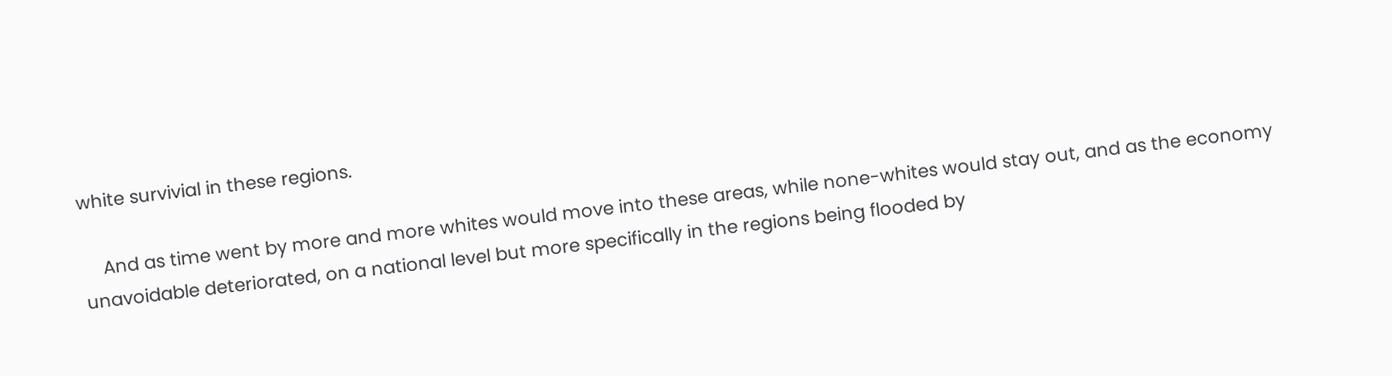white survivial in these regions.

    And as time went by more and more whites would move into these areas, while none-whites would stay out, and as the economy unavoidable deteriorated, on a national level but more specifically in the regions being flooded by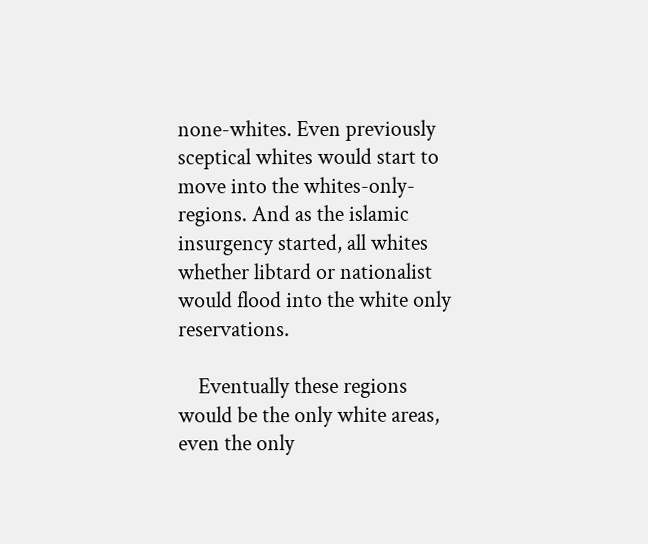none-whites. Even previously sceptical whites would start to move into the whites-only-regions. And as the islamic insurgency started, all whites whether libtard or nationalist would flood into the white only reservations.

    Eventually these regions would be the only white areas, even the only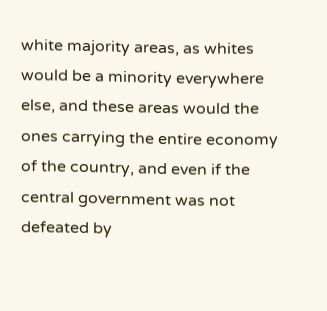white majority areas, as whites would be a minority everywhere else, and these areas would the ones carrying the entire economy of the country, and even if the central government was not defeated by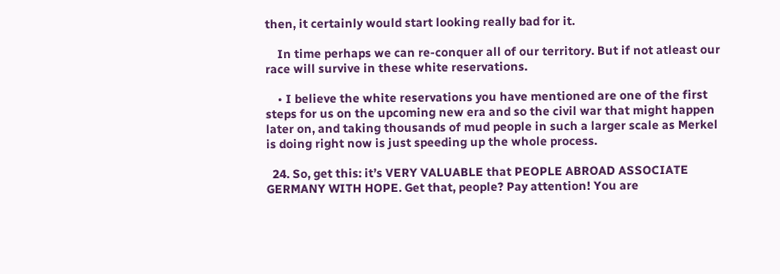then, it certainly would start looking really bad for it.

    In time perhaps we can re-conquer all of our territory. But if not atleast our race will survive in these white reservations.

    • I believe the white reservations you have mentioned are one of the first steps for us on the upcoming new era and so the civil war that might happen later on, and taking thousands of mud people in such a larger scale as Merkel is doing right now is just speeding up the whole process.

  24. So, get this: it’s VERY VALUABLE that PEOPLE ABROAD ASSOCIATE GERMANY WITH HOPE. Get that, people? Pay attention! You are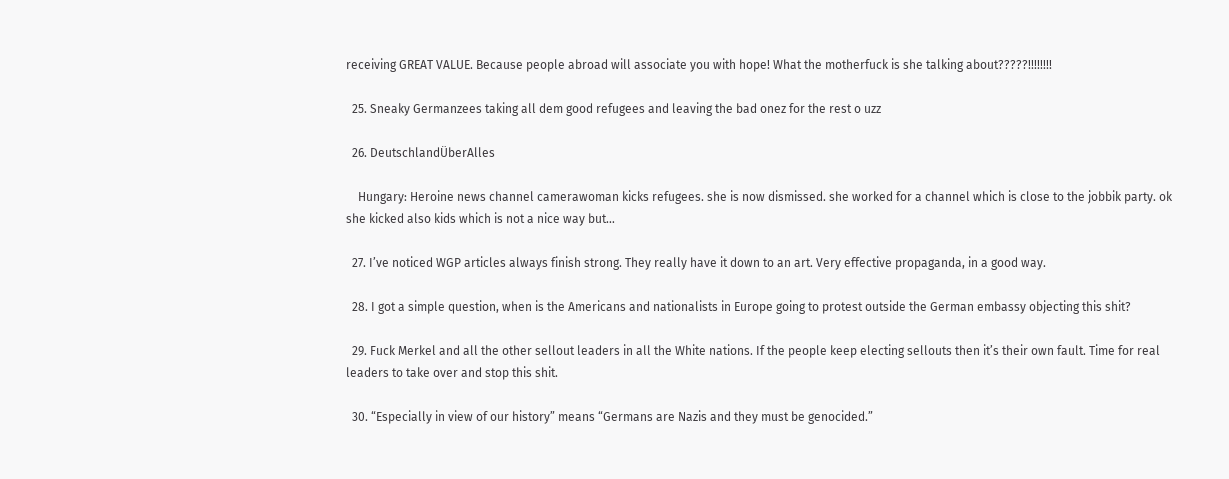receiving GREAT VALUE. Because people abroad will associate you with hope! What the motherfuck is she talking about?????!!!!!!!!

  25. Sneaky Germanzees taking all dem good refugees and leaving the bad onez for the rest o uzz

  26. DeutschlandÜberAlles

    Hungary: Heroine news channel camerawoman kicks refugees. she is now dismissed. she worked for a channel which is close to the jobbik party. ok she kicked also kids which is not a nice way but…

  27. I’ve noticed WGP articles always finish strong. They really have it down to an art. Very effective propaganda, in a good way.

  28. I got a simple question, when is the Americans and nationalists in Europe going to protest outside the German embassy objecting this shit?

  29. Fuck Merkel and all the other sellout leaders in all the White nations. If the people keep electing sellouts then it’s their own fault. Time for real leaders to take over and stop this shit.

  30. “Especially in view of our history” means “Germans are Nazis and they must be genocided.”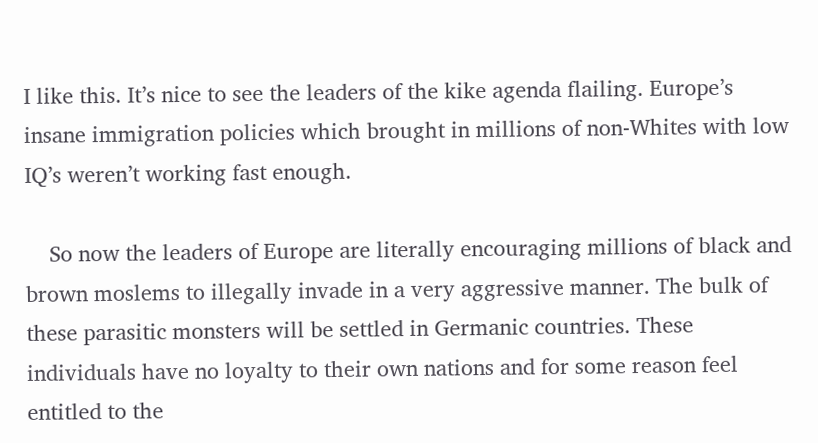I like this. It’s nice to see the leaders of the kike agenda flailing. Europe’s insane immigration policies which brought in millions of non-Whites with low IQ’s weren’t working fast enough.

    So now the leaders of Europe are literally encouraging millions of black and brown moslems to illegally invade in a very aggressive manner. The bulk of these parasitic monsters will be settled in Germanic countries. These individuals have no loyalty to their own nations and for some reason feel entitled to the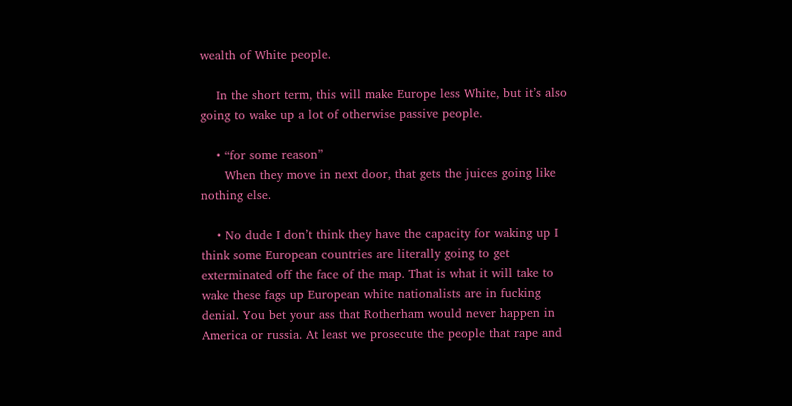wealth of White people.

    In the short term, this will make Europe less White, but it’s also going to wake up a lot of otherwise passive people.

    • “for some reason”
      When they move in next door, that gets the juices going like nothing else.

    • No dude I don’t think they have the capacity for waking up I think some European countries are literally going to get exterminated off the face of the map. That is what it will take to wake these fags up European white nationalists are in fucking denial. You bet your ass that Rotherham would never happen in America or russia. At least we prosecute the people that rape and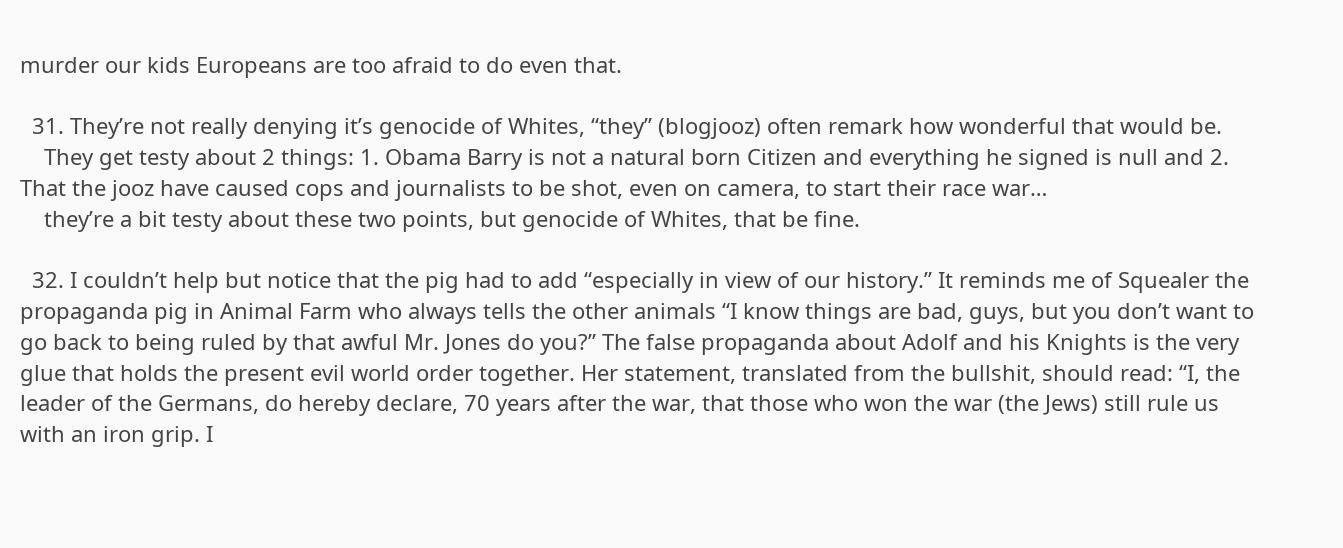murder our kids Europeans are too afraid to do even that.

  31. They’re not really denying it’s genocide of Whites, “they” (blogjooz) often remark how wonderful that would be.
    They get testy about 2 things: 1. Obama Barry is not a natural born Citizen and everything he signed is null and 2. That the jooz have caused cops and journalists to be shot, even on camera, to start their race war…
    they’re a bit testy about these two points, but genocide of Whites, that be fine.

  32. I couldn’t help but notice that the pig had to add “especially in view of our history.” It reminds me of Squealer the propaganda pig in Animal Farm who always tells the other animals “I know things are bad, guys, but you don’t want to go back to being ruled by that awful Mr. Jones do you?” The false propaganda about Adolf and his Knights is the very glue that holds the present evil world order together. Her statement, translated from the bullshit, should read: “I, the leader of the Germans, do hereby declare, 70 years after the war, that those who won the war (the Jews) still rule us with an iron grip. I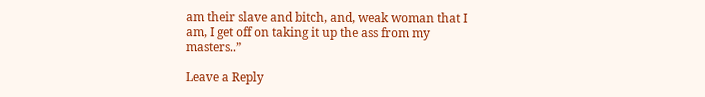am their slave and bitch, and, weak woman that I am, I get off on taking it up the ass from my masters..”

Leave a Reply